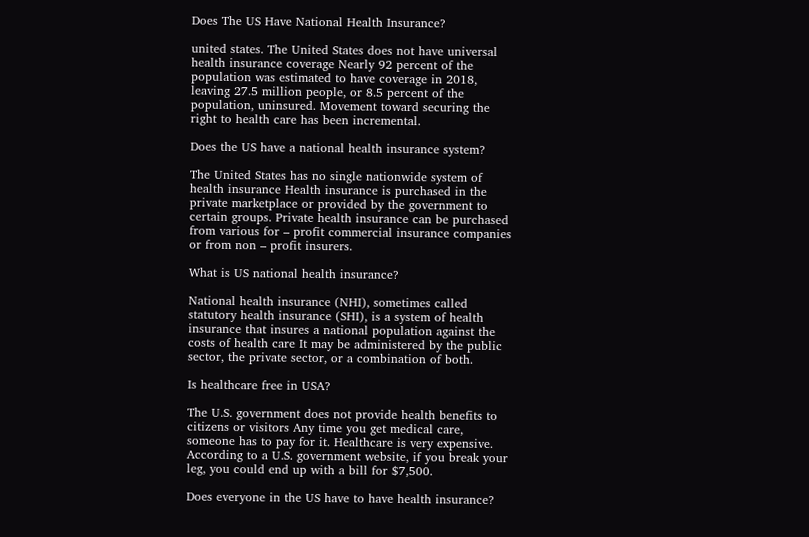Does The US Have National Health Insurance?

united states. The United States does not have universal health insurance coverage Nearly 92 percent of the population was estimated to have coverage in 2018, leaving 27.5 million people, or 8.5 percent of the population, uninsured. Movement toward securing the right to health care has been incremental.

Does the US have a national health insurance system?

The United States has no single nationwide system of health insurance Health insurance is purchased in the private marketplace or provided by the government to certain groups. Private health insurance can be purchased from various for – profit commercial insurance companies or from non – profit insurers.

What is US national health insurance?

National health insurance (NHI), sometimes called statutory health insurance (SHI), is a system of health insurance that insures a national population against the costs of health care It may be administered by the public sector, the private sector, or a combination of both.

Is healthcare free in USA?

The U.S. government does not provide health benefits to citizens or visitors Any time you get medical care, someone has to pay for it. Healthcare is very expensive. According to a U.S. government website, if you break your leg, you could end up with a bill for $7,500.

Does everyone in the US have to have health insurance?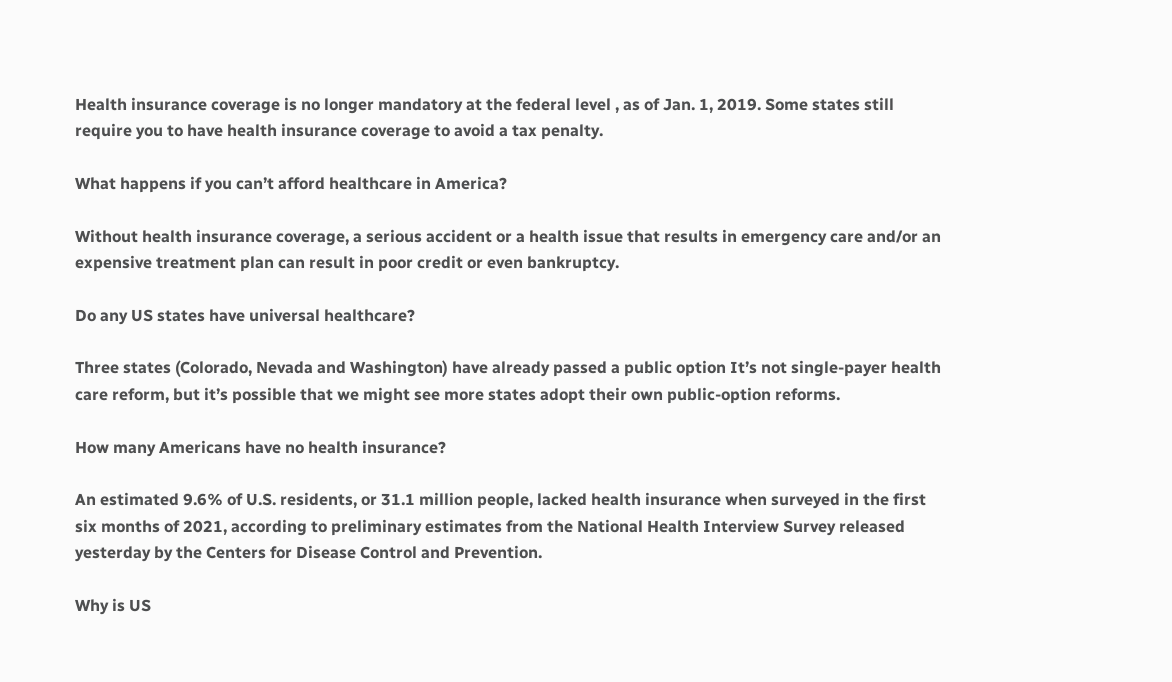Health insurance coverage is no longer mandatory at the federal level , as of Jan. 1, 2019. Some states still require you to have health insurance coverage to avoid a tax penalty.

What happens if you can’t afford healthcare in America?

Without health insurance coverage, a serious accident or a health issue that results in emergency care and/or an expensive treatment plan can result in poor credit or even bankruptcy.

Do any US states have universal healthcare?

Three states (Colorado, Nevada and Washington) have already passed a public option It’s not single-payer health care reform, but it’s possible that we might see more states adopt their own public-option reforms.

How many Americans have no health insurance?

An estimated 9.6% of U.S. residents, or 31.1 million people, lacked health insurance when surveyed in the first six months of 2021, according to preliminary estimates from the National Health Interview Survey released yesterday by the Centers for Disease Control and Prevention.

Why is US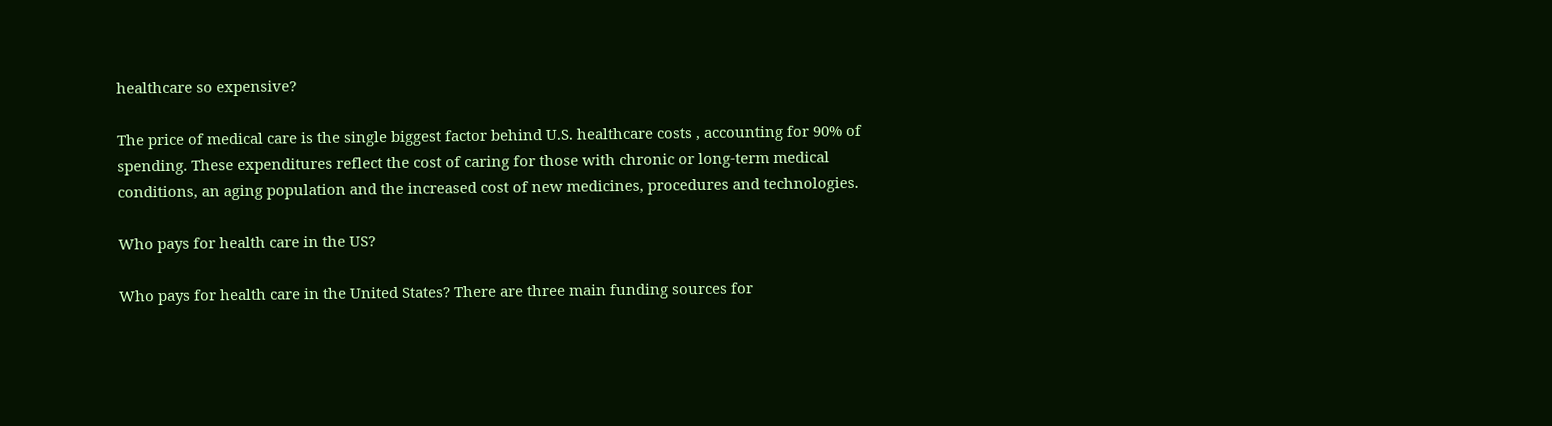healthcare so expensive?

The price of medical care is the single biggest factor behind U.S. healthcare costs , accounting for 90% of spending. These expenditures reflect the cost of caring for those with chronic or long-term medical conditions, an aging population and the increased cost of new medicines, procedures and technologies.

Who pays for health care in the US?

Who pays for health care in the United States? There are three main funding sources for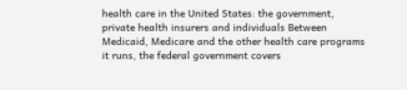health care in the United States: the government, private health insurers and individuals Between Medicaid, Medicare and the other health care programs it runs, the federal government covers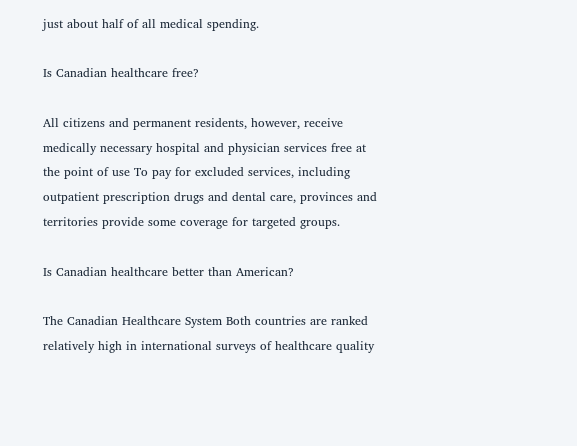just about half of all medical spending.

Is Canadian healthcare free?

All citizens and permanent residents, however, receive medically necessary hospital and physician services free at the point of use To pay for excluded services, including outpatient prescription drugs and dental care, provinces and territories provide some coverage for targeted groups.

Is Canadian healthcare better than American?

The Canadian Healthcare System Both countries are ranked relatively high in international surveys of healthcare quality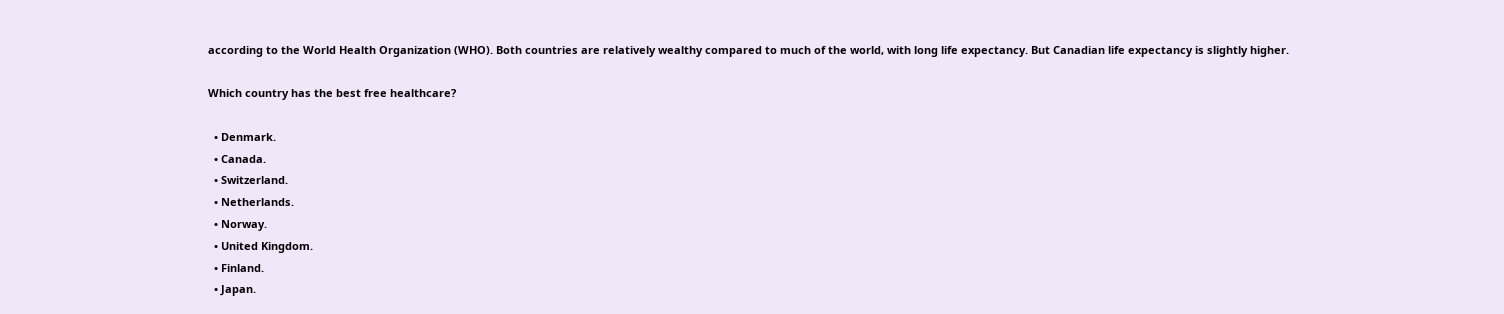according to the World Health Organization (WHO). Both countries are relatively wealthy compared to much of the world, with long life expectancy. But Canadian life expectancy is slightly higher.

Which country has the best free healthcare?

  • Denmark.
  • Canada.
  • Switzerland.
  • Netherlands.
  • Norway.
  • United Kingdom.
  • Finland.
  • Japan.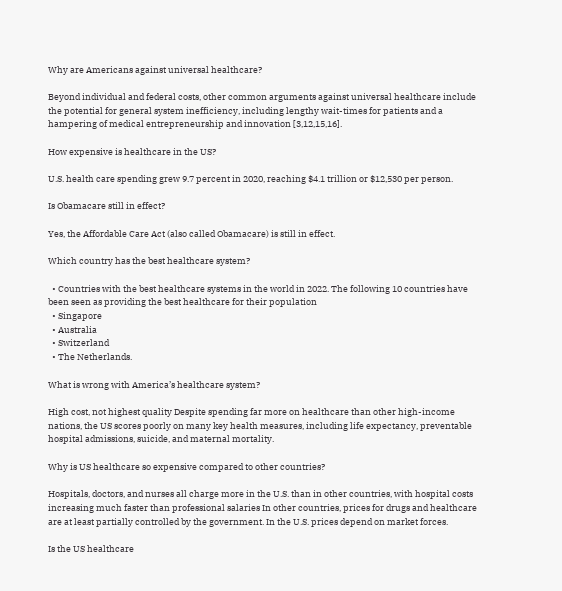Why are Americans against universal healthcare?

Beyond individual and federal costs, other common arguments against universal healthcare include the potential for general system inefficiency, including lengthy wait-times for patients and a hampering of medical entrepreneurship and innovation [3,12,15,16].

How expensive is healthcare in the US?

U.S. health care spending grew 9.7 percent in 2020, reaching $4.1 trillion or $12,530 per person.

Is Obamacare still in effect?

Yes, the Affordable Care Act (also called Obamacare) is still in effect.

Which country has the best healthcare system?

  • Countries with the best healthcare systems in the world in 2022. The following 10 countries have been seen as providing the best healthcare for their population
  • Singapore
  • Australia
  • Switzerland
  • The Netherlands.

What is wrong with America’s healthcare system?

High cost, not highest quality Despite spending far more on healthcare than other high-income nations, the US scores poorly on many key health measures, including life expectancy, preventable hospital admissions, suicide, and maternal mortality.

Why is US healthcare so expensive compared to other countries?

Hospitals, doctors, and nurses all charge more in the U.S. than in other countries, with hospital costs increasing much faster than professional salaries In other countries, prices for drugs and healthcare are at least partially controlled by the government. In the U.S. prices depend on market forces.

Is the US healthcare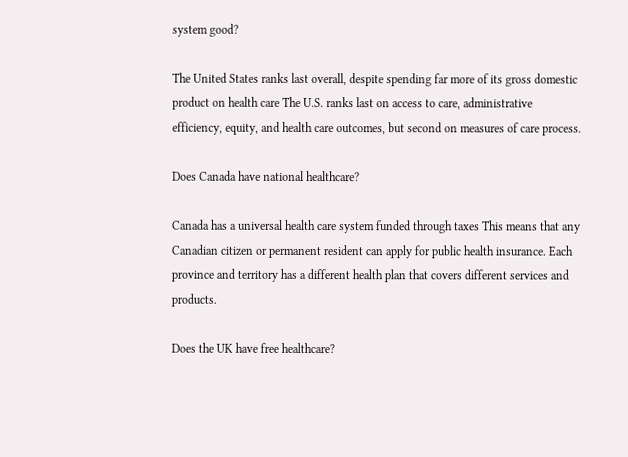system good?

The United States ranks last overall, despite spending far more of its gross domestic product on health care The U.S. ranks last on access to care, administrative efficiency, equity, and health care outcomes, but second on measures of care process.

Does Canada have national healthcare?

Canada has a universal health care system funded through taxes This means that any Canadian citizen or permanent resident can apply for public health insurance. Each province and territory has a different health plan that covers different services and products.

Does the UK have free healthcare?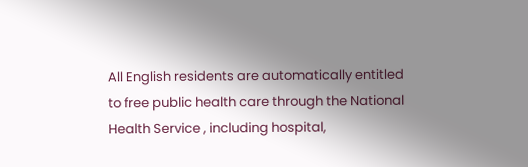All English residents are automatically entitled to free public health care through the National Health Service , including hospital,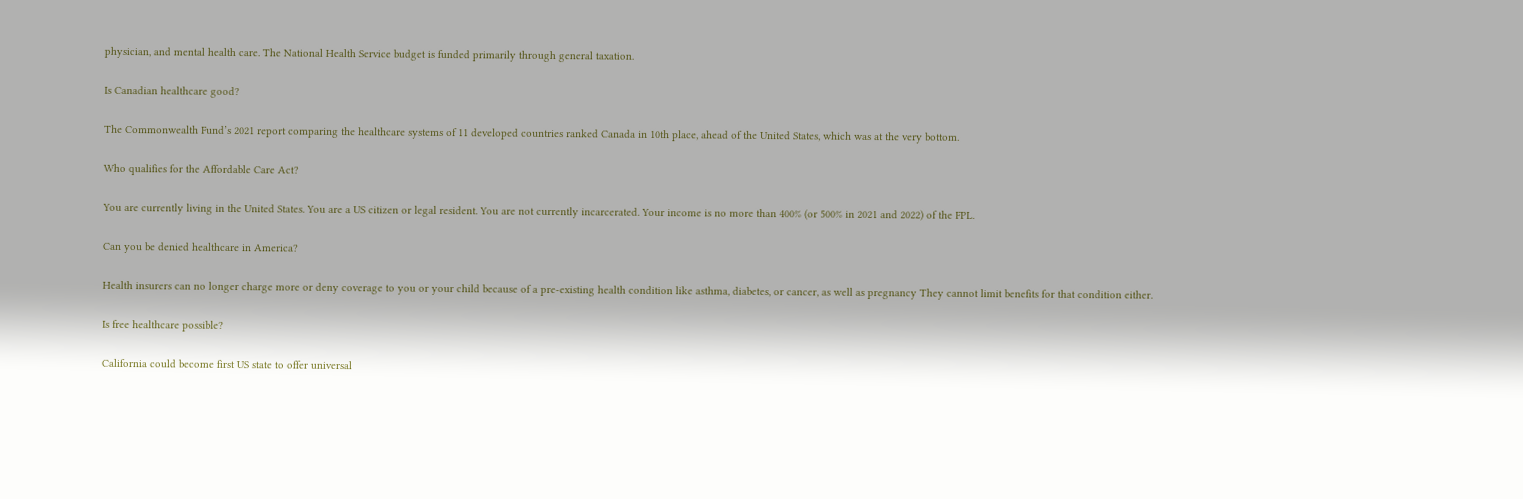physician, and mental health care. The National Health Service budget is funded primarily through general taxation.

Is Canadian healthcare good?

The Commonwealth Fund’s 2021 report comparing the healthcare systems of 11 developed countries ranked Canada in 10th place, ahead of the United States, which was at the very bottom.

Who qualifies for the Affordable Care Act?

You are currently living in the United States. You are a US citizen or legal resident. You are not currently incarcerated. Your income is no more than 400% (or 500% in 2021 and 2022) of the FPL.

Can you be denied healthcare in America?

Health insurers can no longer charge more or deny coverage to you or your child because of a pre-existing health condition like asthma, diabetes, or cancer, as well as pregnancy They cannot limit benefits for that condition either.

Is free healthcare possible?

California could become first US state to offer universal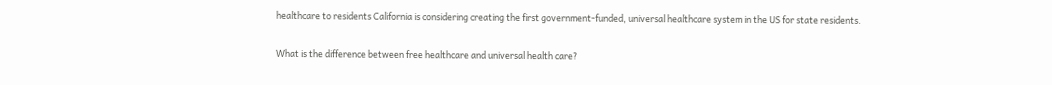healthcare to residents California is considering creating the first government-funded, universal healthcare system in the US for state residents.

What is the difference between free healthcare and universal health care?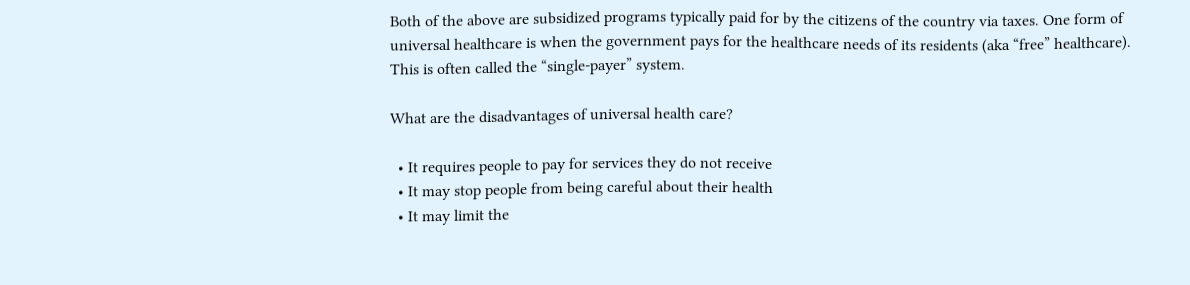Both of the above are subsidized programs typically paid for by the citizens of the country via taxes. One form of universal healthcare is when the government pays for the healthcare needs of its residents (aka “free” healthcare). This is often called the “single-payer” system.

What are the disadvantages of universal health care?

  • It requires people to pay for services they do not receive
  • It may stop people from being careful about their health
  • It may limit the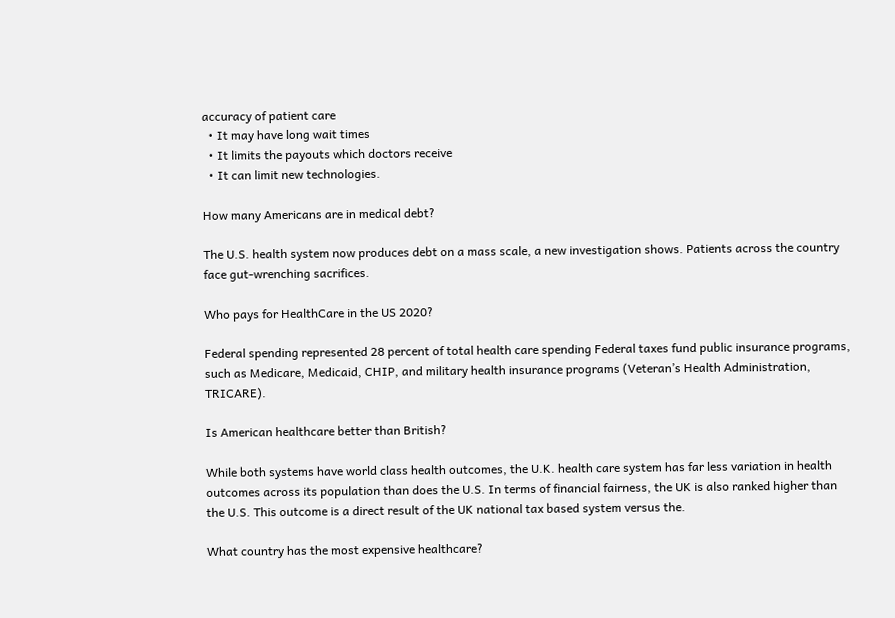accuracy of patient care
  • It may have long wait times
  • It limits the payouts which doctors receive
  • It can limit new technologies.

How many Americans are in medical debt?

The U.S. health system now produces debt on a mass scale, a new investigation shows. Patients across the country face gut-wrenching sacrifices.

Who pays for HealthCare in the US 2020?

Federal spending represented 28 percent of total health care spending Federal taxes fund public insurance programs, such as Medicare, Medicaid, CHIP, and military health insurance programs (Veteran’s Health Administration, TRICARE).

Is American healthcare better than British?

While both systems have world class health outcomes, the U.K. health care system has far less variation in health outcomes across its population than does the U.S. In terms of financial fairness, the UK is also ranked higher than the U.S. This outcome is a direct result of the UK national tax based system versus the.

What country has the most expensive healthcare?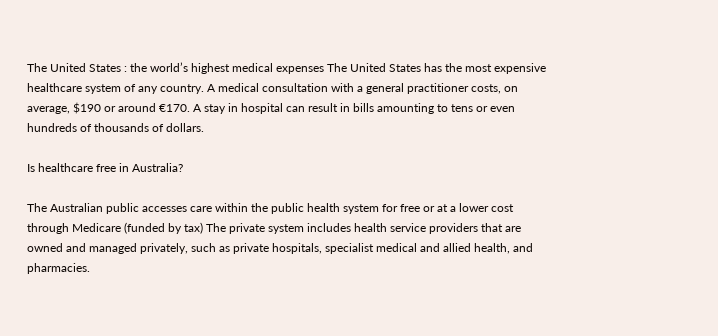The United States : the world’s highest medical expenses The United States has the most expensive healthcare system of any country. A medical consultation with a general practitioner costs, on average, $190 or around €170. A stay in hospital can result in bills amounting to tens or even hundreds of thousands of dollars.

Is healthcare free in Australia?

The Australian public accesses care within the public health system for free or at a lower cost through Medicare (funded by tax) The private system includes health service providers that are owned and managed privately, such as private hospitals, specialist medical and allied health, and pharmacies.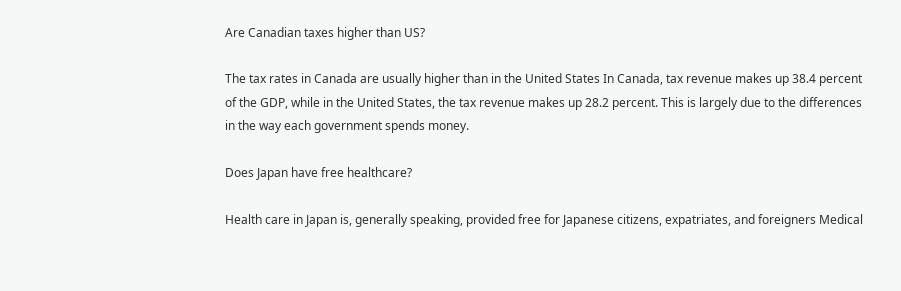Are Canadian taxes higher than US?

The tax rates in Canada are usually higher than in the United States In Canada, tax revenue makes up 38.4 percent of the GDP, while in the United States, the tax revenue makes up 28.2 percent. This is largely due to the differences in the way each government spends money.

Does Japan have free healthcare?

Health care in Japan is, generally speaking, provided free for Japanese citizens, expatriates, and foreigners Medical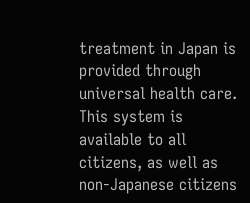treatment in Japan is provided through universal health care. This system is available to all citizens, as well as non-Japanese citizens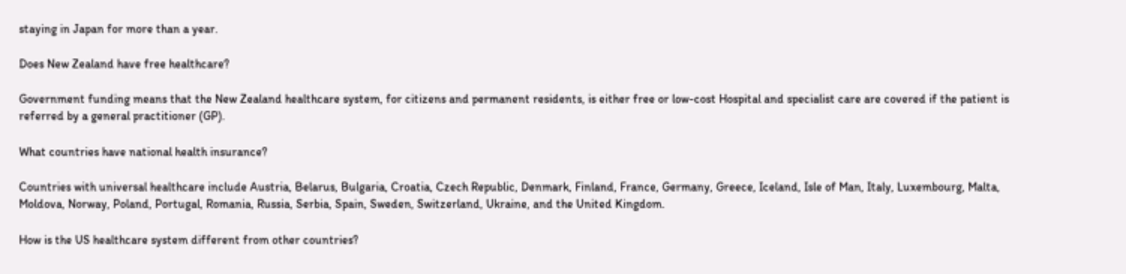staying in Japan for more than a year.

Does New Zealand have free healthcare?

Government funding means that the New Zealand healthcare system, for citizens and permanent residents, is either free or low-cost Hospital and specialist care are covered if the patient is referred by a general practitioner (GP).

What countries have national health insurance?

Countries with universal healthcare include Austria, Belarus, Bulgaria, Croatia, Czech Republic, Denmark, Finland, France, Germany, Greece, Iceland, Isle of Man, Italy, Luxembourg, Malta, Moldova, Norway, Poland, Portugal, Romania, Russia, Serbia, Spain, Sweden, Switzerland, Ukraine, and the United Kingdom.

How is the US healthcare system different from other countries?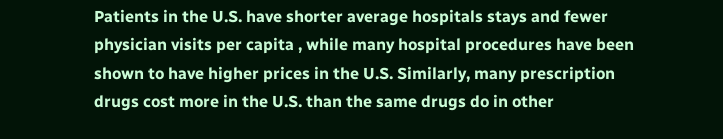Patients in the U.S. have shorter average hospitals stays and fewer physician visits per capita , while many hospital procedures have been shown to have higher prices in the U.S. Similarly, many prescription drugs cost more in the U.S. than the same drugs do in other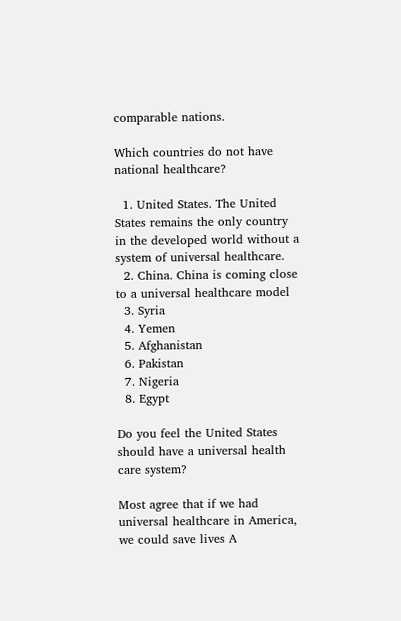comparable nations.

Which countries do not have national healthcare?

  1. United States. The United States remains the only country in the developed world without a system of universal healthcare.
  2. China. China is coming close to a universal healthcare model
  3. Syria
  4. Yemen
  5. Afghanistan
  6. Pakistan
  7. Nigeria
  8. Egypt

Do you feel the United States should have a universal health care system?

Most agree that if we had universal healthcare in America, we could save lives A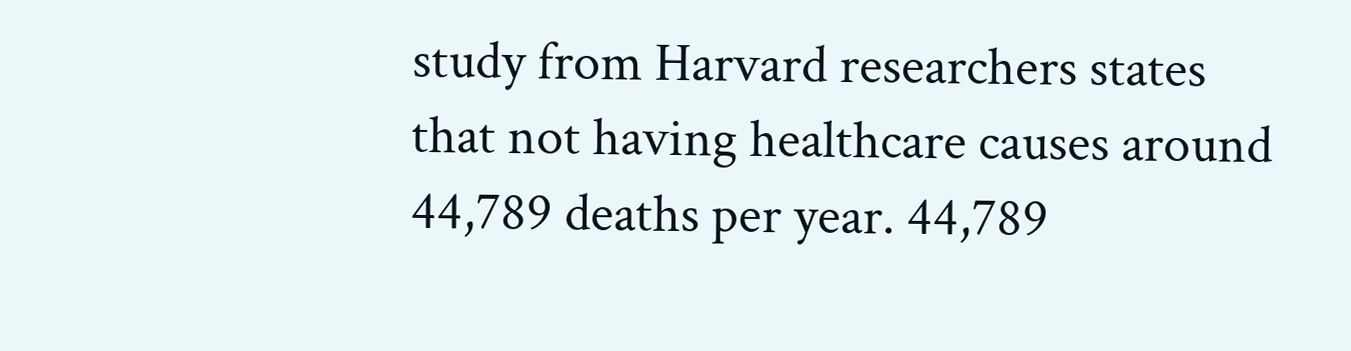study from Harvard researchers states that not having healthcare causes around 44,789 deaths per year. 44,789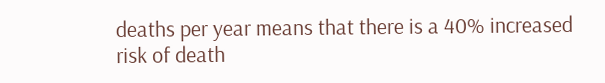deaths per year means that there is a 40% increased risk of death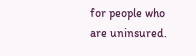for people who are uninsured.